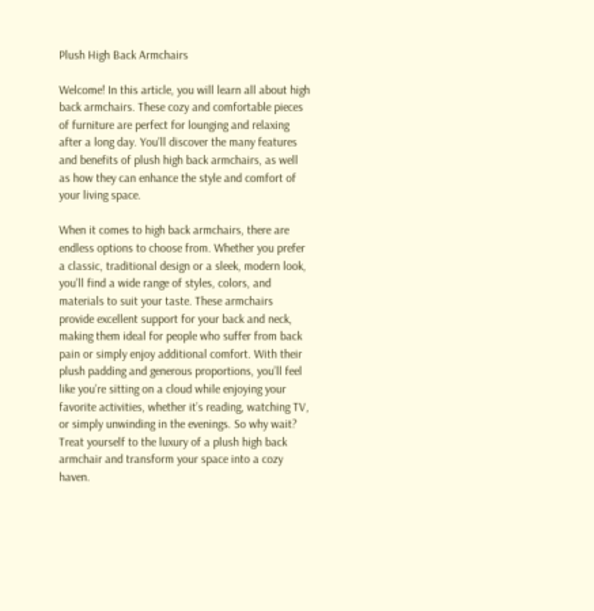Plush High Back Armchairs

Welcome! In this article, you will learn all about high back armchairs. These cozy and comfortable pieces of furniture are perfect for lounging and relaxing after a long day. You’ll discover the many features and benefits of plush high back armchairs, as well as how they can enhance the style and comfort of your living space.

When it comes to high back armchairs, there are endless options to choose from. Whether you prefer a classic, traditional design or a sleek, modern look, you’ll find a wide range of styles, colors, and materials to suit your taste. These armchairs provide excellent support for your back and neck, making them ideal for people who suffer from back pain or simply enjoy additional comfort. With their plush padding and generous proportions, you’ll feel like you’re sitting on a cloud while enjoying your favorite activities, whether it’s reading, watching TV, or simply unwinding in the evenings. So why wait? Treat yourself to the luxury of a plush high back armchair and transform your space into a cozy haven.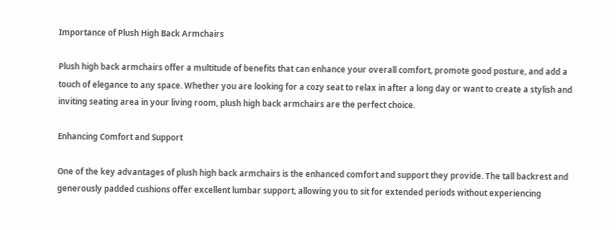Importance of Plush High Back Armchairs

Plush high back armchairs offer a multitude of benefits that can enhance your overall comfort, promote good posture, and add a touch of elegance to any space. Whether you are looking for a cozy seat to relax in after a long day or want to create a stylish and inviting seating area in your living room, plush high back armchairs are the perfect choice.

Enhancing Comfort and Support

One of the key advantages of plush high back armchairs is the enhanced comfort and support they provide. The tall backrest and generously padded cushions offer excellent lumbar support, allowing you to sit for extended periods without experiencing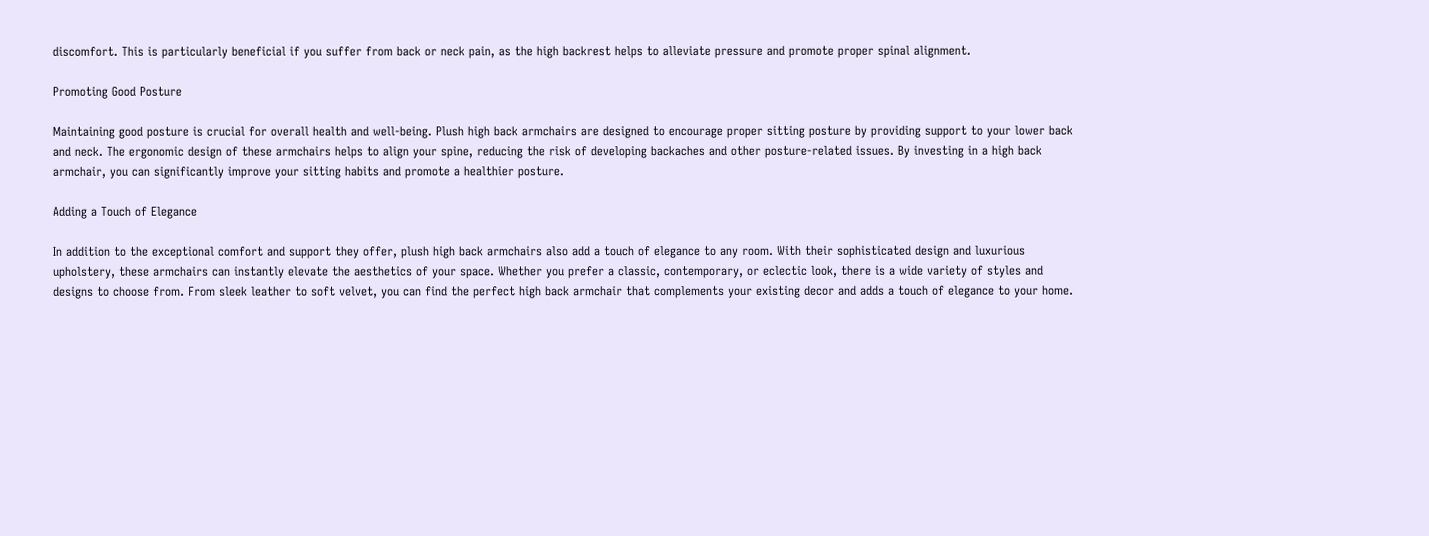discomfort. This is particularly beneficial if you suffer from back or neck pain, as the high backrest helps to alleviate pressure and promote proper spinal alignment.

Promoting Good Posture

Maintaining good posture is crucial for overall health and well-being. Plush high back armchairs are designed to encourage proper sitting posture by providing support to your lower back and neck. The ergonomic design of these armchairs helps to align your spine, reducing the risk of developing backaches and other posture-related issues. By investing in a high back armchair, you can significantly improve your sitting habits and promote a healthier posture.

Adding a Touch of Elegance

In addition to the exceptional comfort and support they offer, plush high back armchairs also add a touch of elegance to any room. With their sophisticated design and luxurious upholstery, these armchairs can instantly elevate the aesthetics of your space. Whether you prefer a classic, contemporary, or eclectic look, there is a wide variety of styles and designs to choose from. From sleek leather to soft velvet, you can find the perfect high back armchair that complements your existing decor and adds a touch of elegance to your home.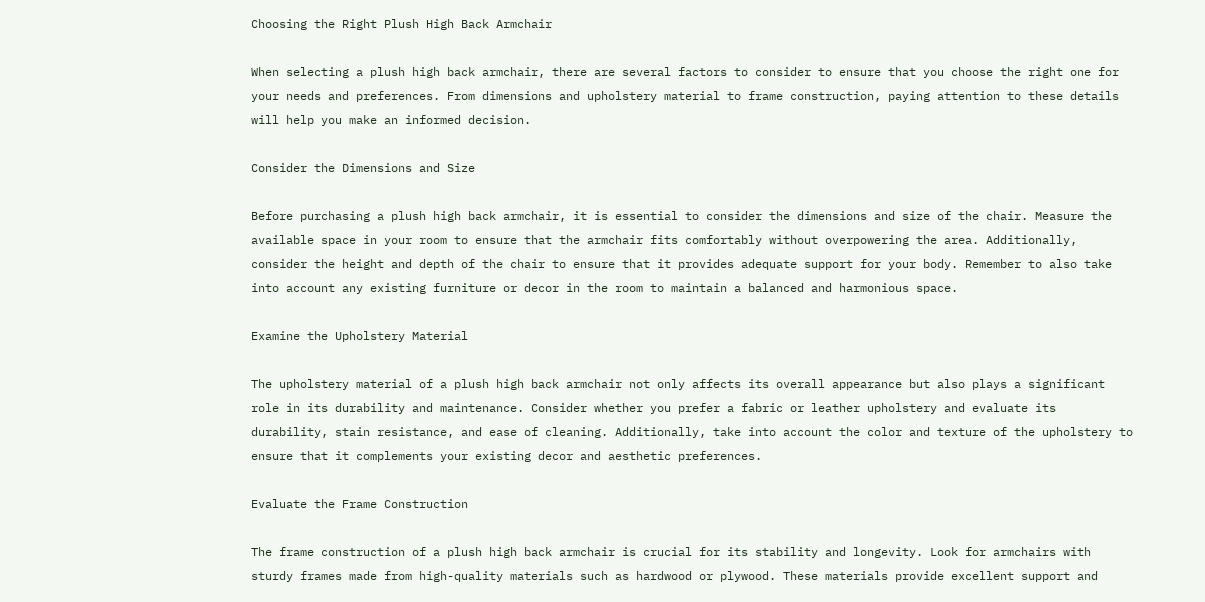Choosing the Right Plush High Back Armchair

When selecting a plush high back armchair, there are several factors to consider to ensure that you choose the right one for your needs and preferences. From dimensions and upholstery material to frame construction, paying attention to these details will help you make an informed decision.

Consider the Dimensions and Size

Before purchasing a plush high back armchair, it is essential to consider the dimensions and size of the chair. Measure the available space in your room to ensure that the armchair fits comfortably without overpowering the area. Additionally, consider the height and depth of the chair to ensure that it provides adequate support for your body. Remember to also take into account any existing furniture or decor in the room to maintain a balanced and harmonious space.

Examine the Upholstery Material

The upholstery material of a plush high back armchair not only affects its overall appearance but also plays a significant role in its durability and maintenance. Consider whether you prefer a fabric or leather upholstery and evaluate its durability, stain resistance, and ease of cleaning. Additionally, take into account the color and texture of the upholstery to ensure that it complements your existing decor and aesthetic preferences.

Evaluate the Frame Construction

The frame construction of a plush high back armchair is crucial for its stability and longevity. Look for armchairs with sturdy frames made from high-quality materials such as hardwood or plywood. These materials provide excellent support and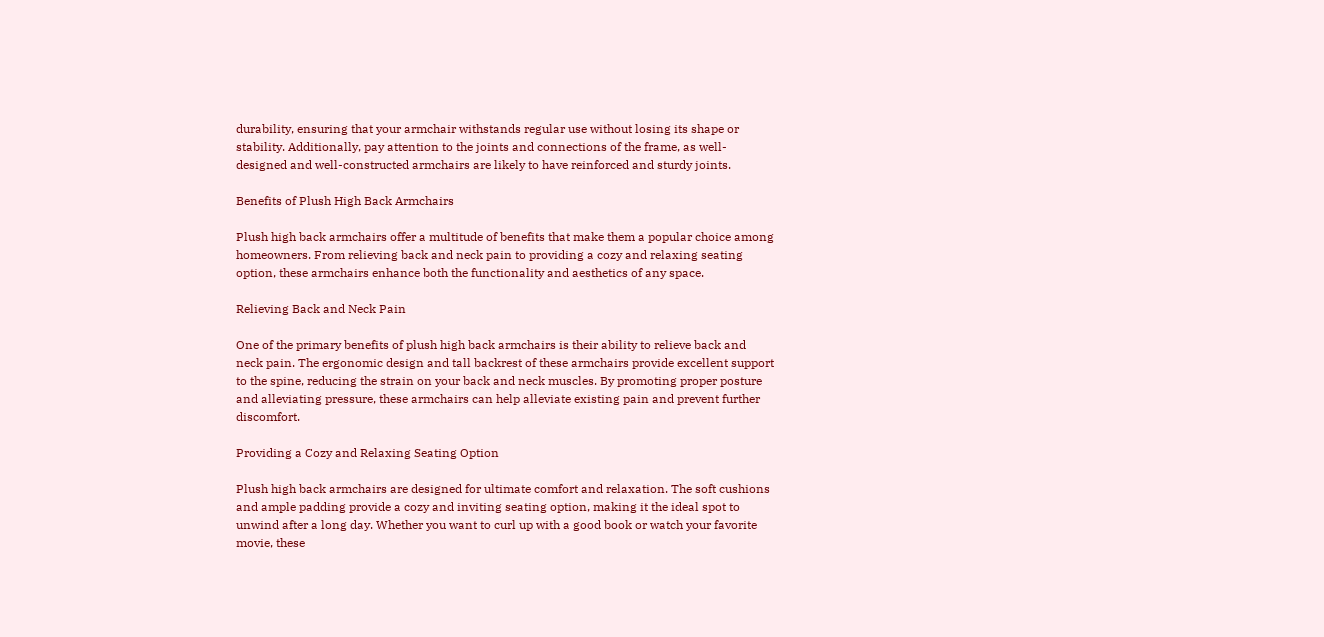durability, ensuring that your armchair withstands regular use without losing its shape or stability. Additionally, pay attention to the joints and connections of the frame, as well-designed and well-constructed armchairs are likely to have reinforced and sturdy joints.

Benefits of Plush High Back Armchairs

Plush high back armchairs offer a multitude of benefits that make them a popular choice among homeowners. From relieving back and neck pain to providing a cozy and relaxing seating option, these armchairs enhance both the functionality and aesthetics of any space.

Relieving Back and Neck Pain

One of the primary benefits of plush high back armchairs is their ability to relieve back and neck pain. The ergonomic design and tall backrest of these armchairs provide excellent support to the spine, reducing the strain on your back and neck muscles. By promoting proper posture and alleviating pressure, these armchairs can help alleviate existing pain and prevent further discomfort.

Providing a Cozy and Relaxing Seating Option

Plush high back armchairs are designed for ultimate comfort and relaxation. The soft cushions and ample padding provide a cozy and inviting seating option, making it the ideal spot to unwind after a long day. Whether you want to curl up with a good book or watch your favorite movie, these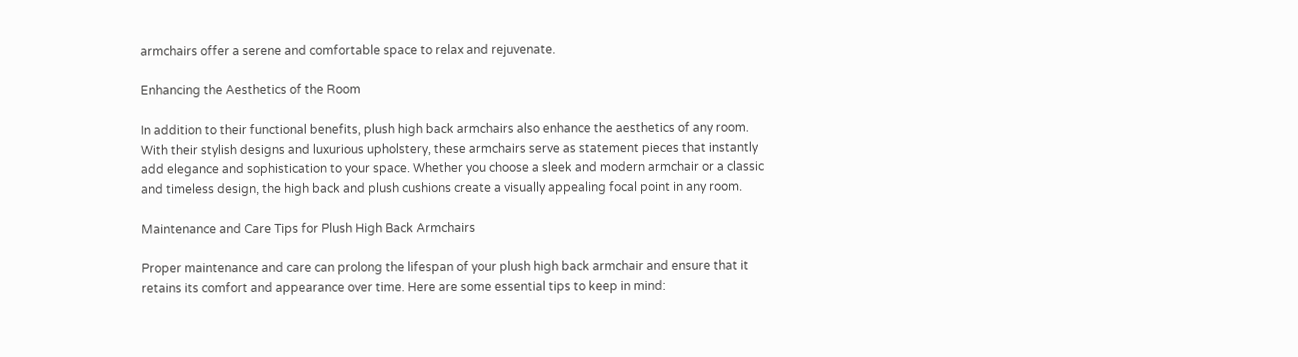armchairs offer a serene and comfortable space to relax and rejuvenate.

Enhancing the Aesthetics of the Room

In addition to their functional benefits, plush high back armchairs also enhance the aesthetics of any room. With their stylish designs and luxurious upholstery, these armchairs serve as statement pieces that instantly add elegance and sophistication to your space. Whether you choose a sleek and modern armchair or a classic and timeless design, the high back and plush cushions create a visually appealing focal point in any room.

Maintenance and Care Tips for Plush High Back Armchairs

Proper maintenance and care can prolong the lifespan of your plush high back armchair and ensure that it retains its comfort and appearance over time. Here are some essential tips to keep in mind: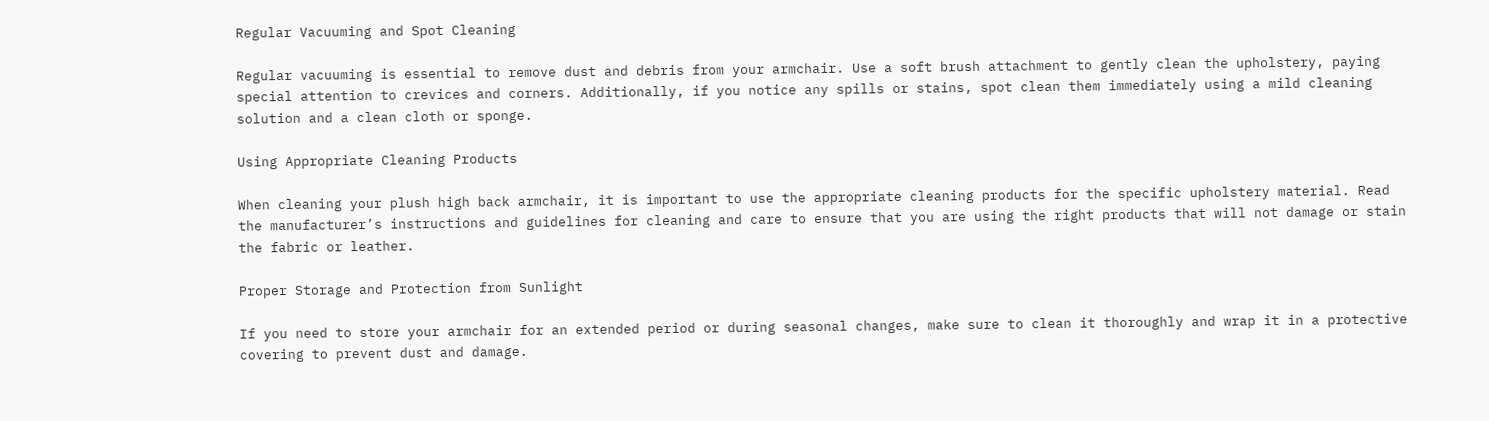Regular Vacuuming and Spot Cleaning

Regular vacuuming is essential to remove dust and debris from your armchair. Use a soft brush attachment to gently clean the upholstery, paying special attention to crevices and corners. Additionally, if you notice any spills or stains, spot clean them immediately using a mild cleaning solution and a clean cloth or sponge.

Using Appropriate Cleaning Products

When cleaning your plush high back armchair, it is important to use the appropriate cleaning products for the specific upholstery material. Read the manufacturer’s instructions and guidelines for cleaning and care to ensure that you are using the right products that will not damage or stain the fabric or leather.

Proper Storage and Protection from Sunlight

If you need to store your armchair for an extended period or during seasonal changes, make sure to clean it thoroughly and wrap it in a protective covering to prevent dust and damage.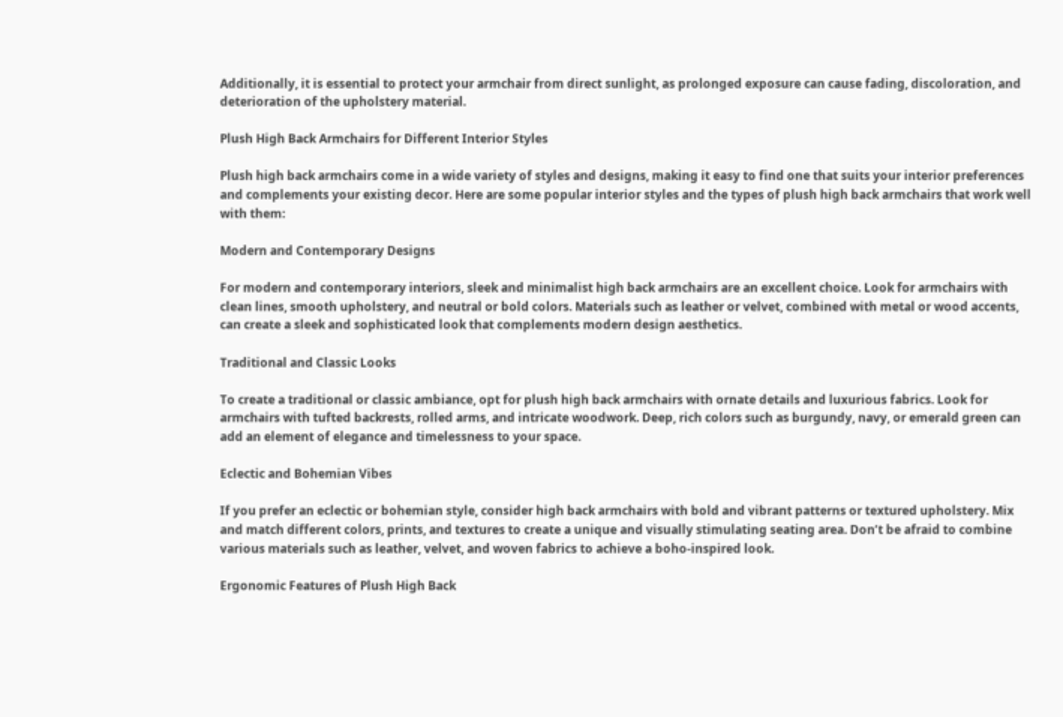Additionally, it is essential to protect your armchair from direct sunlight, as prolonged exposure can cause fading, discoloration, and deterioration of the upholstery material.

Plush High Back Armchairs for Different Interior Styles

Plush high back armchairs come in a wide variety of styles and designs, making it easy to find one that suits your interior preferences and complements your existing decor. Here are some popular interior styles and the types of plush high back armchairs that work well with them:

Modern and Contemporary Designs

For modern and contemporary interiors, sleek and minimalist high back armchairs are an excellent choice. Look for armchairs with clean lines, smooth upholstery, and neutral or bold colors. Materials such as leather or velvet, combined with metal or wood accents, can create a sleek and sophisticated look that complements modern design aesthetics.

Traditional and Classic Looks

To create a traditional or classic ambiance, opt for plush high back armchairs with ornate details and luxurious fabrics. Look for armchairs with tufted backrests, rolled arms, and intricate woodwork. Deep, rich colors such as burgundy, navy, or emerald green can add an element of elegance and timelessness to your space.

Eclectic and Bohemian Vibes

If you prefer an eclectic or bohemian style, consider high back armchairs with bold and vibrant patterns or textured upholstery. Mix and match different colors, prints, and textures to create a unique and visually stimulating seating area. Don’t be afraid to combine various materials such as leather, velvet, and woven fabrics to achieve a boho-inspired look.

Ergonomic Features of Plush High Back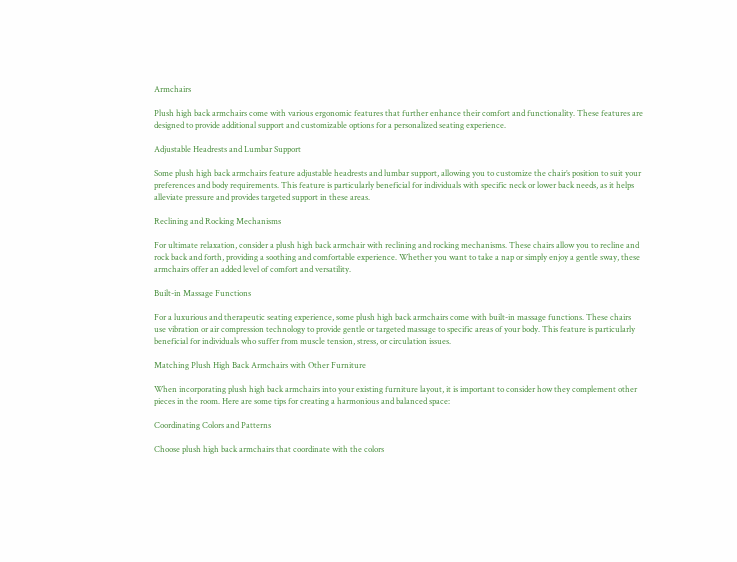Armchairs

Plush high back armchairs come with various ergonomic features that further enhance their comfort and functionality. These features are designed to provide additional support and customizable options for a personalized seating experience.

Adjustable Headrests and Lumbar Support

Some plush high back armchairs feature adjustable headrests and lumbar support, allowing you to customize the chair’s position to suit your preferences and body requirements. This feature is particularly beneficial for individuals with specific neck or lower back needs, as it helps alleviate pressure and provides targeted support in these areas.

Reclining and Rocking Mechanisms

For ultimate relaxation, consider a plush high back armchair with reclining and rocking mechanisms. These chairs allow you to recline and rock back and forth, providing a soothing and comfortable experience. Whether you want to take a nap or simply enjoy a gentle sway, these armchairs offer an added level of comfort and versatility.

Built-in Massage Functions

For a luxurious and therapeutic seating experience, some plush high back armchairs come with built-in massage functions. These chairs use vibration or air compression technology to provide gentle or targeted massage to specific areas of your body. This feature is particularly beneficial for individuals who suffer from muscle tension, stress, or circulation issues.

Matching Plush High Back Armchairs with Other Furniture

When incorporating plush high back armchairs into your existing furniture layout, it is important to consider how they complement other pieces in the room. Here are some tips for creating a harmonious and balanced space:

Coordinating Colors and Patterns

Choose plush high back armchairs that coordinate with the colors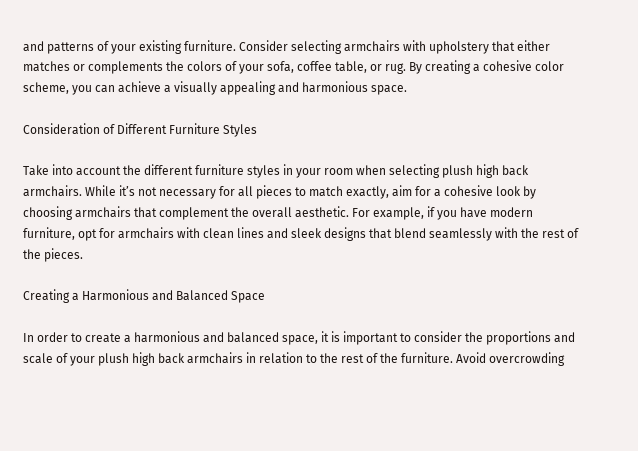and patterns of your existing furniture. Consider selecting armchairs with upholstery that either matches or complements the colors of your sofa, coffee table, or rug. By creating a cohesive color scheme, you can achieve a visually appealing and harmonious space.

Consideration of Different Furniture Styles

Take into account the different furniture styles in your room when selecting plush high back armchairs. While it’s not necessary for all pieces to match exactly, aim for a cohesive look by choosing armchairs that complement the overall aesthetic. For example, if you have modern furniture, opt for armchairs with clean lines and sleek designs that blend seamlessly with the rest of the pieces.

Creating a Harmonious and Balanced Space

In order to create a harmonious and balanced space, it is important to consider the proportions and scale of your plush high back armchairs in relation to the rest of the furniture. Avoid overcrowding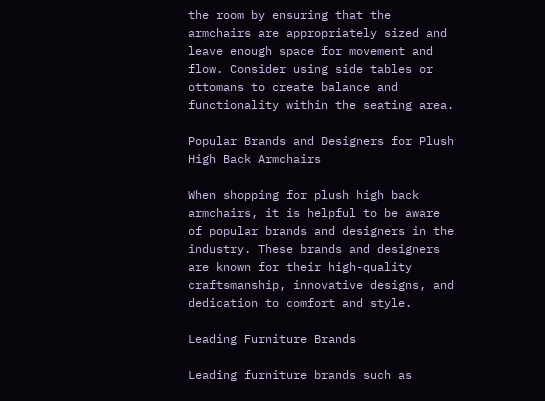the room by ensuring that the armchairs are appropriately sized and leave enough space for movement and flow. Consider using side tables or ottomans to create balance and functionality within the seating area.

Popular Brands and Designers for Plush High Back Armchairs

When shopping for plush high back armchairs, it is helpful to be aware of popular brands and designers in the industry. These brands and designers are known for their high-quality craftsmanship, innovative designs, and dedication to comfort and style.

Leading Furniture Brands

Leading furniture brands such as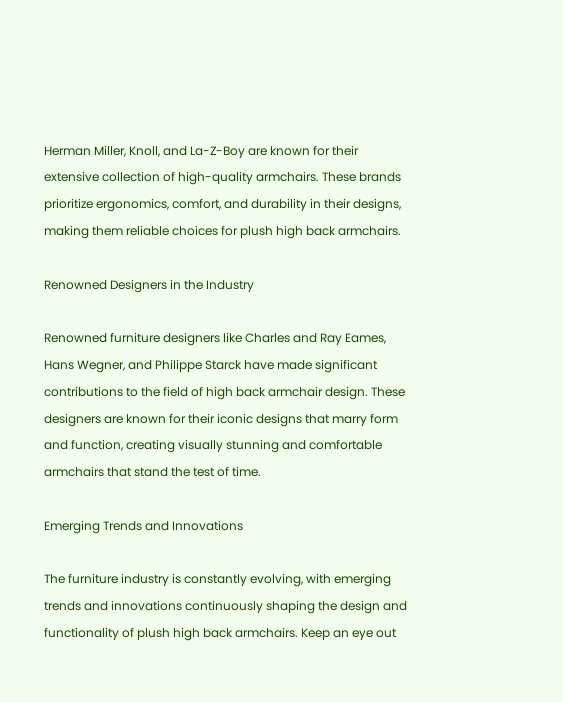Herman Miller, Knoll, and La-Z-Boy are known for their extensive collection of high-quality armchairs. These brands prioritize ergonomics, comfort, and durability in their designs, making them reliable choices for plush high back armchairs.

Renowned Designers in the Industry

Renowned furniture designers like Charles and Ray Eames, Hans Wegner, and Philippe Starck have made significant contributions to the field of high back armchair design. These designers are known for their iconic designs that marry form and function, creating visually stunning and comfortable armchairs that stand the test of time.

Emerging Trends and Innovations

The furniture industry is constantly evolving, with emerging trends and innovations continuously shaping the design and functionality of plush high back armchairs. Keep an eye out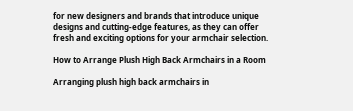for new designers and brands that introduce unique designs and cutting-edge features, as they can offer fresh and exciting options for your armchair selection.

How to Arrange Plush High Back Armchairs in a Room

Arranging plush high back armchairs in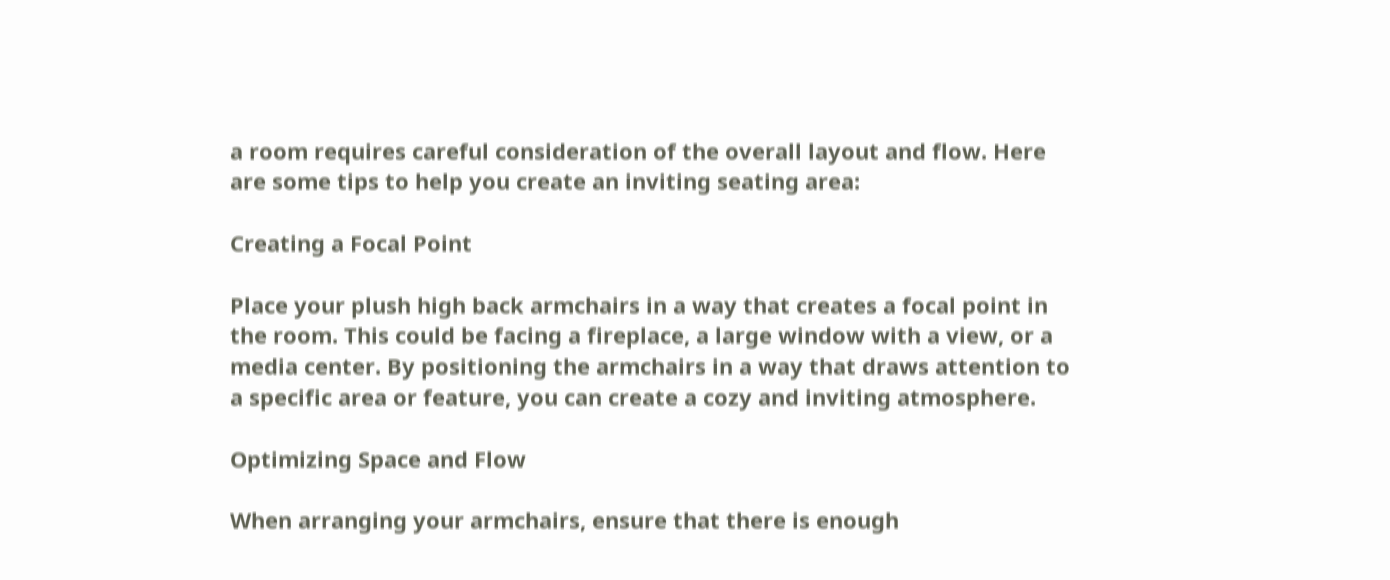a room requires careful consideration of the overall layout and flow. Here are some tips to help you create an inviting seating area:

Creating a Focal Point

Place your plush high back armchairs in a way that creates a focal point in the room. This could be facing a fireplace, a large window with a view, or a media center. By positioning the armchairs in a way that draws attention to a specific area or feature, you can create a cozy and inviting atmosphere.

Optimizing Space and Flow

When arranging your armchairs, ensure that there is enough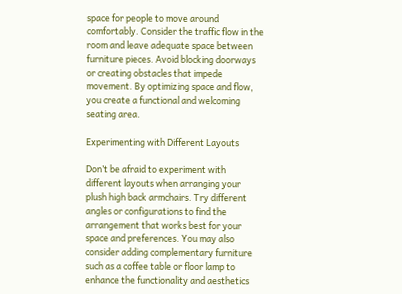space for people to move around comfortably. Consider the traffic flow in the room and leave adequate space between furniture pieces. Avoid blocking doorways or creating obstacles that impede movement. By optimizing space and flow, you create a functional and welcoming seating area.

Experimenting with Different Layouts

Don’t be afraid to experiment with different layouts when arranging your plush high back armchairs. Try different angles or configurations to find the arrangement that works best for your space and preferences. You may also consider adding complementary furniture such as a coffee table or floor lamp to enhance the functionality and aesthetics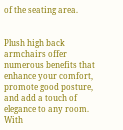of the seating area.


Plush high back armchairs offer numerous benefits that enhance your comfort, promote good posture, and add a touch of elegance to any room. With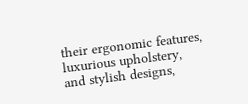their ergonomic features, luxurious upholstery, and stylish designs,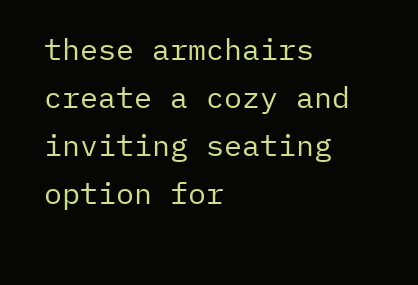these armchairs create a cozy and inviting seating option for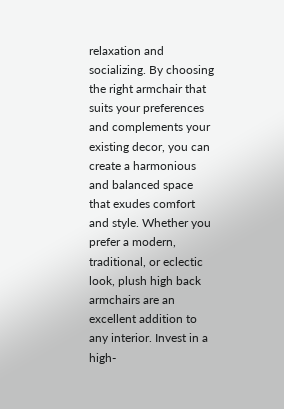relaxation and socializing. By choosing the right armchair that suits your preferences and complements your existing decor, you can create a harmonious and balanced space that exudes comfort and style. Whether you prefer a modern, traditional, or eclectic look, plush high back armchairs are an excellent addition to any interior. Invest in a high-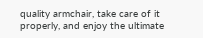quality armchair, take care of it properly, and enjoy the ultimate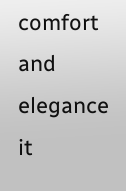comfort and elegance it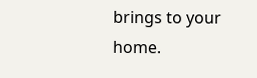brings to your home.